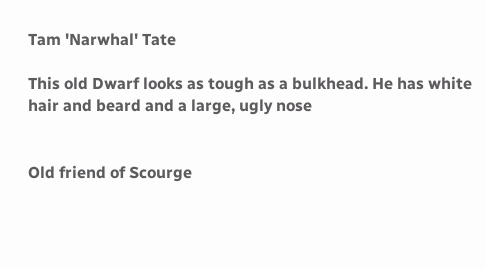Tam 'Narwhal' Tate

This old Dwarf looks as tough as a bulkhead. He has white hair and beard and a large, ugly nose


Old friend of Scourge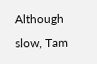Although slow, Tam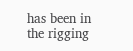has been in the rigging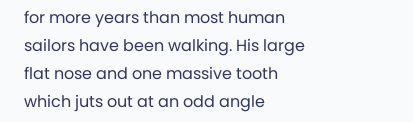for more years than most human sailors have been walking. His large flat nose and one massive tooth which juts out at an odd angle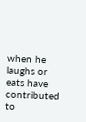when he laughs or eats have contributed to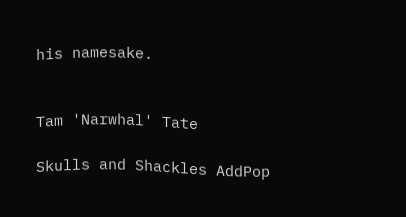his namesake.


Tam 'Narwhal' Tate

Skulls and Shackles AddPop